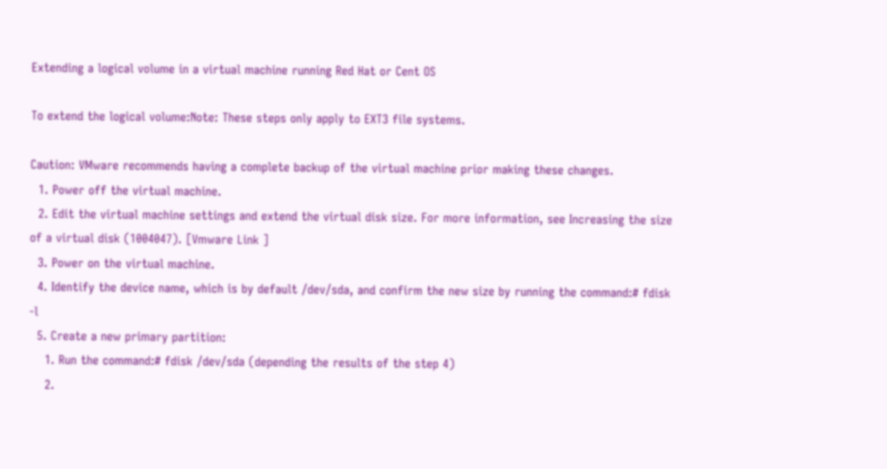Extending a logical volume in a virtual machine running Red Hat or Cent OS

To extend the logical volume:Note: These steps only apply to EXT3 file systems.

Caution: VMware recommends having a complete backup of the virtual machine prior making these changes.
  1. Power off the virtual machine.
  2. Edit the virtual machine settings and extend the virtual disk size. For more information, see Increasing the size of a virtual disk (1004047). [Vmware Link ]
  3. Power on the virtual machine.
  4. Identify the device name, which is by default /dev/sda, and confirm the new size by running the command:# fdisk -l
  5. Create a new primary partition:
    1. Run the command:# fdisk /dev/sda (depending the results of the step 4)
    2.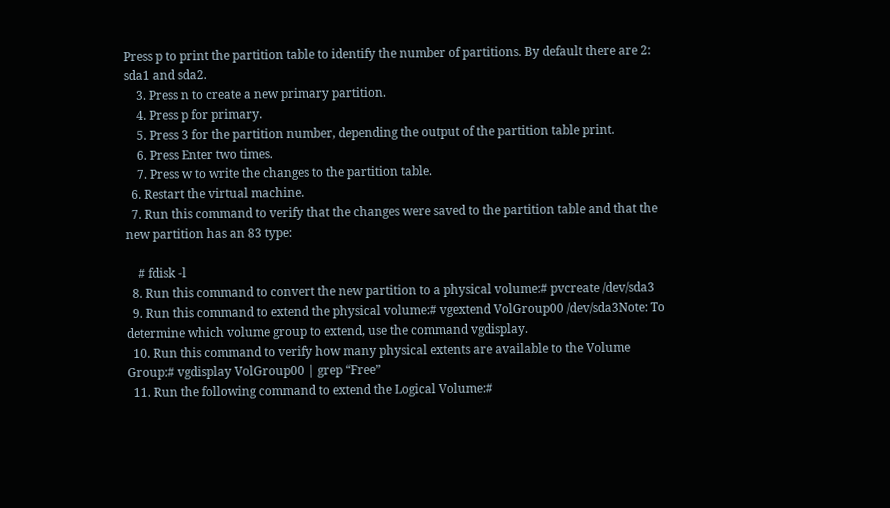Press p to print the partition table to identify the number of partitions. By default there are 2: sda1 and sda2.
    3. Press n to create a new primary partition.
    4. Press p for primary.
    5. Press 3 for the partition number, depending the output of the partition table print.
    6. Press Enter two times.
    7. Press w to write the changes to the partition table.
  6. Restart the virtual machine.
  7. Run this command to verify that the changes were saved to the partition table and that the new partition has an 83 type:

    # fdisk -l
  8. Run this command to convert the new partition to a physical volume:# pvcreate /dev/sda3
  9. Run this command to extend the physical volume:# vgextend VolGroup00 /dev/sda3Note: To determine which volume group to extend, use the command vgdisplay.
  10. Run this command to verify how many physical extents are available to the Volume Group:# vgdisplay VolGroup00 | grep “Free”
  11. Run the following command to extend the Logical Volume:#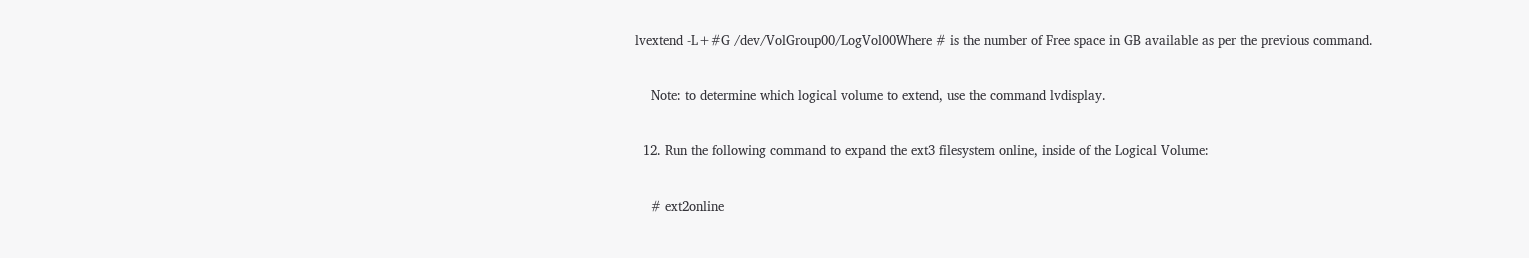lvextend -L+#G /dev/VolGroup00/LogVol00Where # is the number of Free space in GB available as per the previous command.

    Note: to determine which logical volume to extend, use the command lvdisplay.

  12. Run the following command to expand the ext3 filesystem online, inside of the Logical Volume:

    # ext2online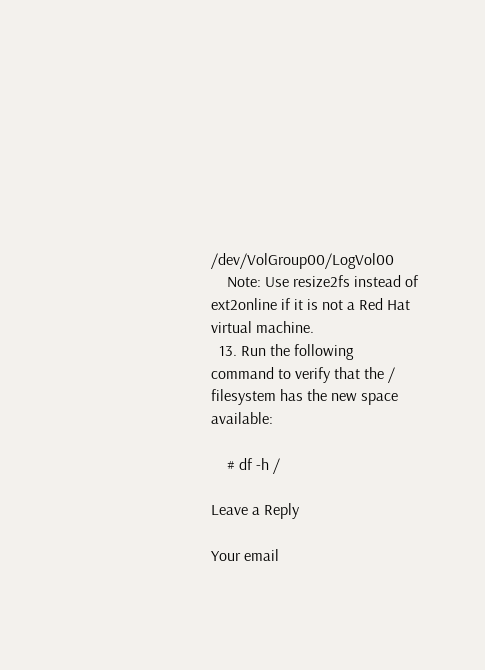/dev/VolGroup00/LogVol00
    Note: Use resize2fs instead of ext2online if it is not a Red Hat virtual machine.
  13. Run the following command to verify that the / filesystem has the new space available:

    # df -h /

Leave a Reply

Your email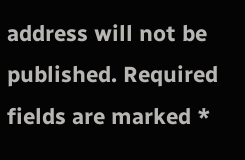address will not be published. Required fields are marked *